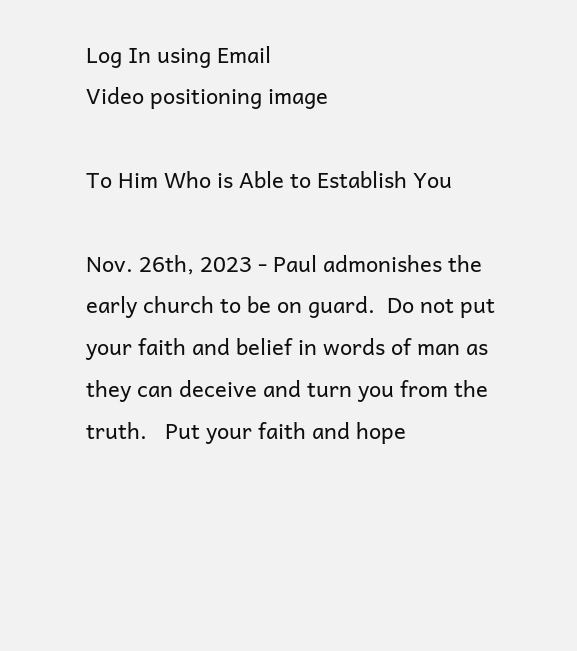Log In using Email
Video positioning image

To Him Who is Able to Establish You

Nov. 26th, 2023 - Paul admonishes the early church to be on guard.  Do not put your faith and belief in words of man as they can deceive and turn you from the truth.   Put your faith and hope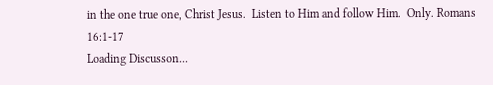in the one true one, Christ Jesus.  Listen to Him and follow Him.  Only. Romans 16:1-17
Loading Discusson...